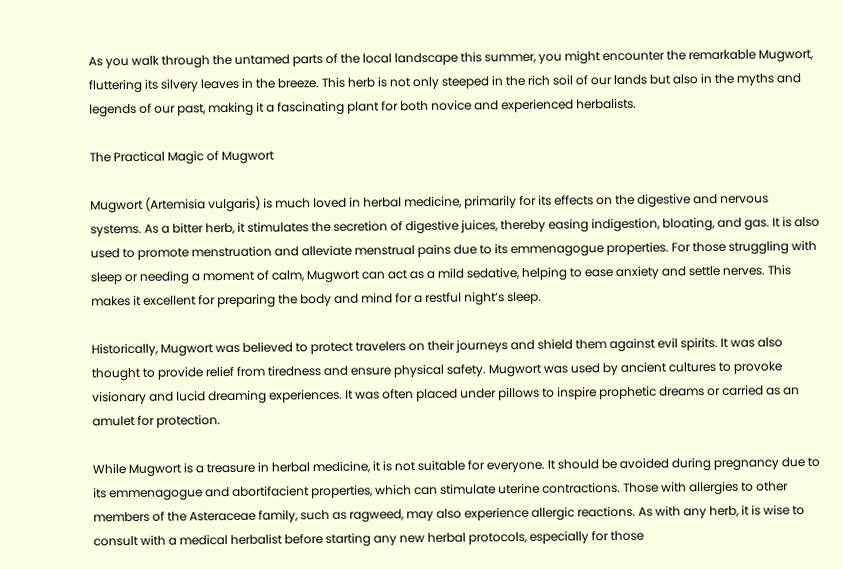As you walk through the untamed parts of the local landscape this summer, you might encounter the remarkable Mugwort, fluttering its silvery leaves in the breeze. This herb is not only steeped in the rich soil of our lands but also in the myths and legends of our past, making it a fascinating plant for both novice and experienced herbalists.

The Practical Magic of Mugwort

Mugwort (Artemisia vulgaris) is much loved in herbal medicine, primarily for its effects on the digestive and nervous systems. As a bitter herb, it stimulates the secretion of digestive juices, thereby easing indigestion, bloating, and gas. It is also used to promote menstruation and alleviate menstrual pains due to its emmenagogue properties. For those struggling with sleep or needing a moment of calm, Mugwort can act as a mild sedative, helping to ease anxiety and settle nerves. This makes it excellent for preparing the body and mind for a restful night’s sleep.

Historically, Mugwort was believed to protect travelers on their journeys and shield them against evil spirits. It was also thought to provide relief from tiredness and ensure physical safety. Mugwort was used by ancient cultures to provoke visionary and lucid dreaming experiences. It was often placed under pillows to inspire prophetic dreams or carried as an amulet for protection.

While Mugwort is a treasure in herbal medicine, it is not suitable for everyone. It should be avoided during pregnancy due to its emmenagogue and abortifacient properties, which can stimulate uterine contractions. Those with allergies to other members of the Asteraceae family, such as ragweed, may also experience allergic reactions. As with any herb, it is wise to consult with a medical herbalist before starting any new herbal protocols, especially for those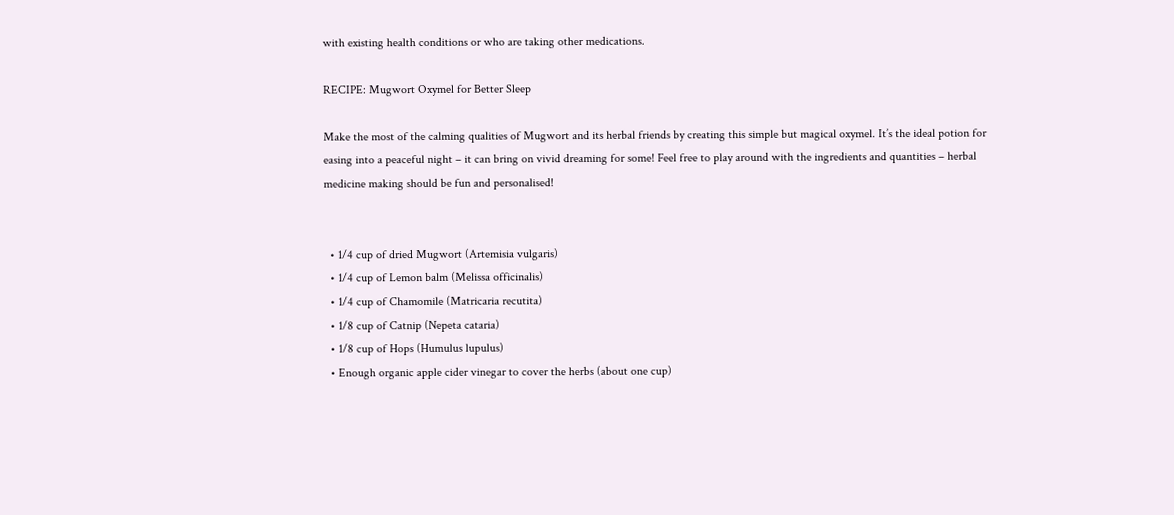with existing health conditions or who are taking other medications.

RECIPE: Mugwort Oxymel for Better Sleep

Make the most of the calming qualities of Mugwort and its herbal friends by creating this simple but magical oxymel. It’s the ideal potion for easing into a peaceful night – it can bring on vivid dreaming for some! Feel free to play around with the ingredients and quantities – herbal medicine making should be fun and personalised!


  • 1/4 cup of dried Mugwort (Artemisia vulgaris)
  • 1/4 cup of Lemon balm (Melissa officinalis)
  • 1/4 cup of Chamomile (Matricaria recutita)
  • 1/8 cup of Catnip (Nepeta cataria)
  • 1/8 cup of Hops (Humulus lupulus)
  • Enough organic apple cider vinegar to cover the herbs (about one cup)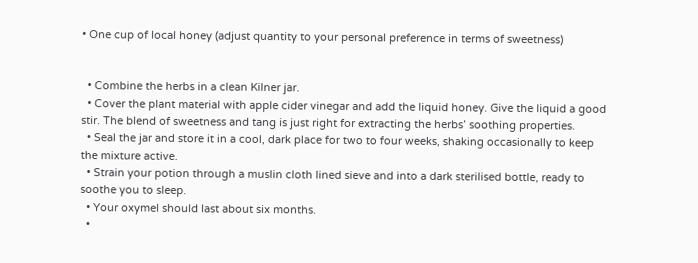• One cup of local honey (adjust quantity to your personal preference in terms of sweetness)


  • Combine the herbs in a clean Kilner jar.
  • Cover the plant material with apple cider vinegar and add the liquid honey. Give the liquid a good stir. The blend of sweetness and tang is just right for extracting the herbs’ soothing properties.
  • Seal the jar and store it in a cool, dark place for two to four weeks, shaking occasionally to keep the mixture active.
  • Strain your potion through a muslin cloth lined sieve and into a dark sterilised bottle, ready to soothe you to sleep.
  • Your oxymel should last about six months.
  •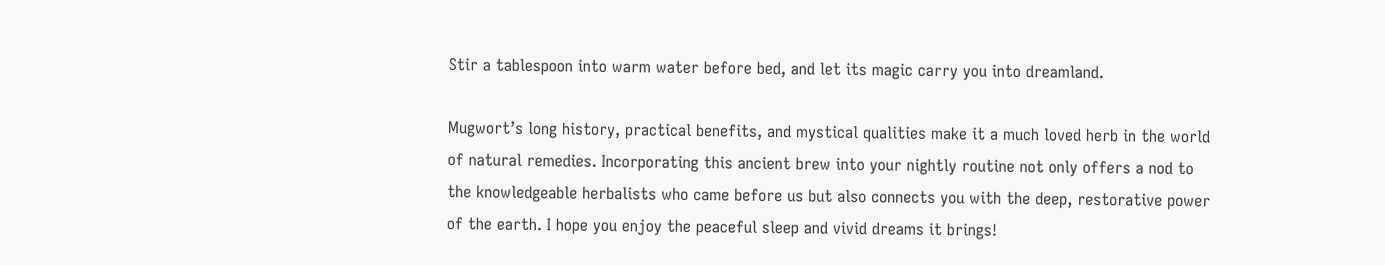Stir a tablespoon into warm water before bed, and let its magic carry you into dreamland.

Mugwort’s long history, practical benefits, and mystical qualities make it a much loved herb in the world of natural remedies. Incorporating this ancient brew into your nightly routine not only offers a nod to the knowledgeable herbalists who came before us but also connects you with the deep, restorative power of the earth. I hope you enjoy the peaceful sleep and vivid dreams it brings!